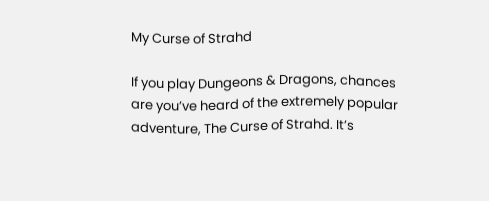My Curse of Strahd

If you play Dungeons & Dragons, chances are you’ve heard of the extremely popular adventure, The Curse of Strahd. It’s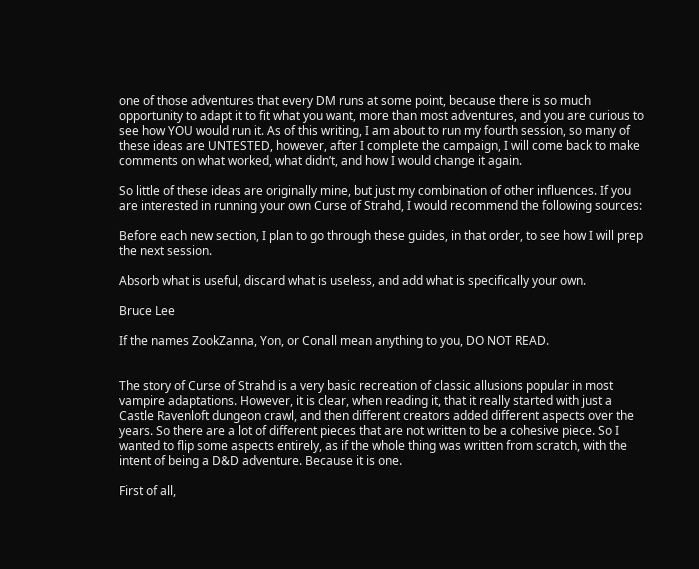one of those adventures that every DM runs at some point, because there is so much opportunity to adapt it to fit what you want, more than most adventures, and you are curious to see how YOU would run it. As of this writing, I am about to run my fourth session, so many of these ideas are UNTESTED, however, after I complete the campaign, I will come back to make comments on what worked, what didn’t, and how I would change it again.

So little of these ideas are originally mine, but just my combination of other influences. If you are interested in running your own Curse of Strahd, I would recommend the following sources:

Before each new section, I plan to go through these guides, in that order, to see how I will prep the next session.

Absorb what is useful, discard what is useless, and add what is specifically your own.

Bruce Lee

If the names ZookZanna, Yon, or Conall mean anything to you, DO NOT READ.


The story of Curse of Strahd is a very basic recreation of classic allusions popular in most vampire adaptations. However, it is clear, when reading it, that it really started with just a Castle Ravenloft dungeon crawl, and then different creators added different aspects over the years. So there are a lot of different pieces that are not written to be a cohesive piece. So I wanted to flip some aspects entirely, as if the whole thing was written from scratch, with the intent of being a D&D adventure. Because it is one.

First of all,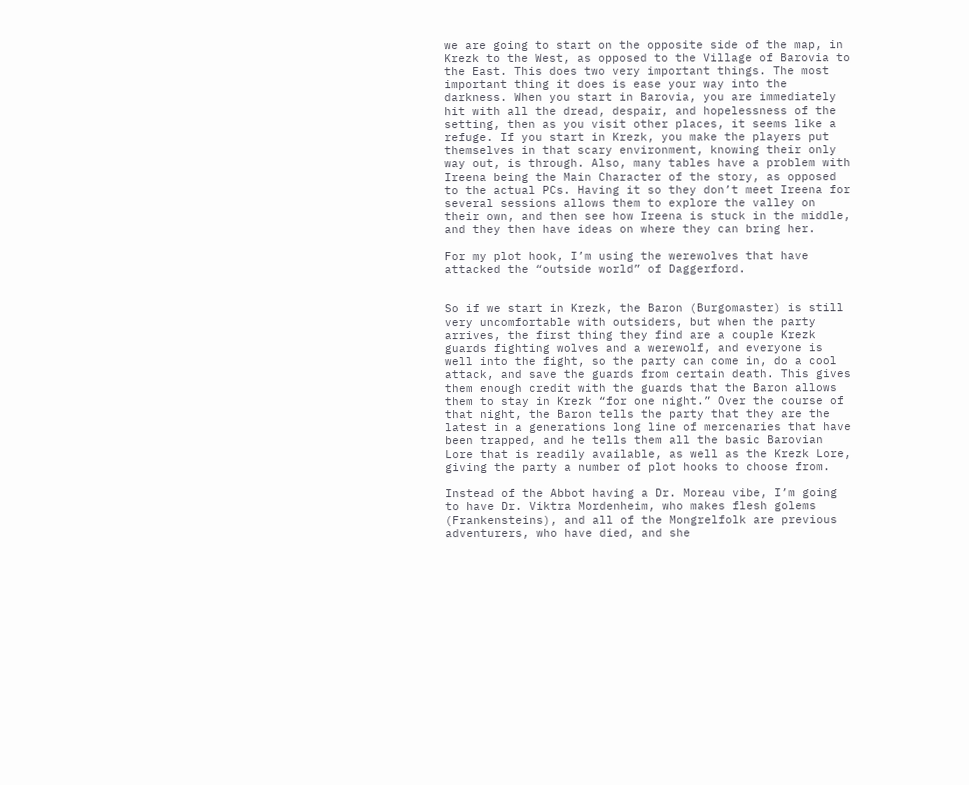we are going to start on the opposite side of the map, in Krezk to the West, as opposed to the Village of Barovia to the East. This does two very important things. The most important thing it does is ease your way into the darkness. When you start in Barovia, you are immediately hit with all the dread, despair, and hopelessness of the setting, then as you visit other places, it seems like a refuge. If you start in Krezk, you make the players put themselves in that scary environment, knowing their only way out, is through. Also, many tables have a problem with Ireena being the Main Character of the story, as opposed to the actual PCs. Having it so they don’t meet Ireena for several sessions allows them to explore the valley on their own, and then see how Ireena is stuck in the middle, and they then have ideas on where they can bring her.

For my plot hook, I’m using the werewolves that have attacked the “outside world” of Daggerford.


So if we start in Krezk, the Baron (Burgomaster) is still very uncomfortable with outsiders, but when the party arrives, the first thing they find are a couple Krezk guards fighting wolves and a werewolf, and everyone is well into the fight, so the party can come in, do a cool attack, and save the guards from certain death. This gives them enough credit with the guards that the Baron allows them to stay in Krezk “for one night.” Over the course of that night, the Baron tells the party that they are the latest in a generations long line of mercenaries that have been trapped, and he tells them all the basic Barovian Lore that is readily available, as well as the Krezk Lore, giving the party a number of plot hooks to choose from.

Instead of the Abbot having a Dr. Moreau vibe, I’m going to have Dr. Viktra Mordenheim, who makes flesh golems (Frankensteins), and all of the Mongrelfolk are previous adventurers, who have died, and she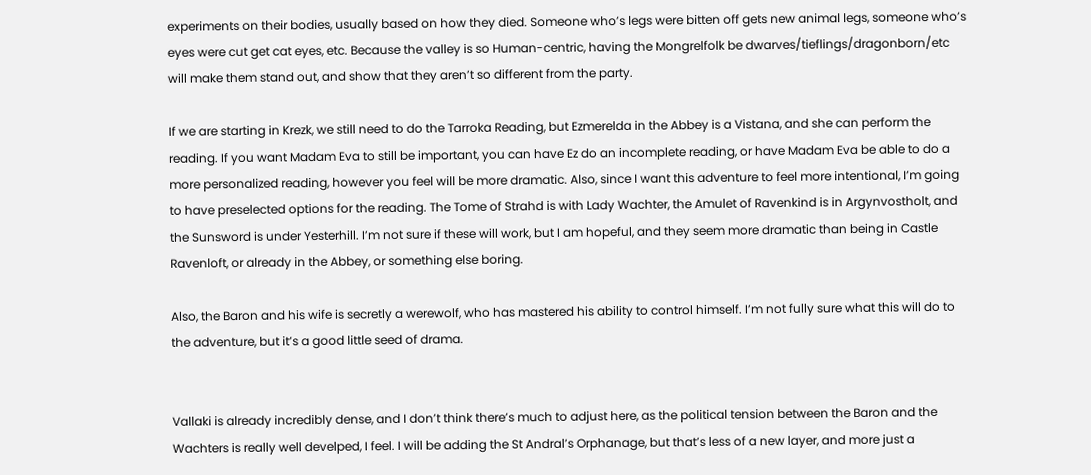experiments on their bodies, usually based on how they died. Someone who’s legs were bitten off gets new animal legs, someone who’s eyes were cut get cat eyes, etc. Because the valley is so Human-centric, having the Mongrelfolk be dwarves/tieflings/dragonborn/etc will make them stand out, and show that they aren’t so different from the party.

If we are starting in Krezk, we still need to do the Tarroka Reading, but Ezmerelda in the Abbey is a Vistana, and she can perform the reading. If you want Madam Eva to still be important, you can have Ez do an incomplete reading, or have Madam Eva be able to do a more personalized reading, however you feel will be more dramatic. Also, since I want this adventure to feel more intentional, I’m going to have preselected options for the reading. The Tome of Strahd is with Lady Wachter, the Amulet of Ravenkind is in Argynvostholt, and the Sunsword is under Yesterhill. I’m not sure if these will work, but I am hopeful, and they seem more dramatic than being in Castle Ravenloft, or already in the Abbey, or something else boring.

Also, the Baron and his wife is secretly a werewolf, who has mastered his ability to control himself. I’m not fully sure what this will do to the adventure, but it’s a good little seed of drama.


Vallaki is already incredibly dense, and I don’t think there’s much to adjust here, as the political tension between the Baron and the Wachters is really well develped, I feel. I will be adding the St Andral’s Orphanage, but that’s less of a new layer, and more just a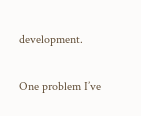development.

One problem I’ve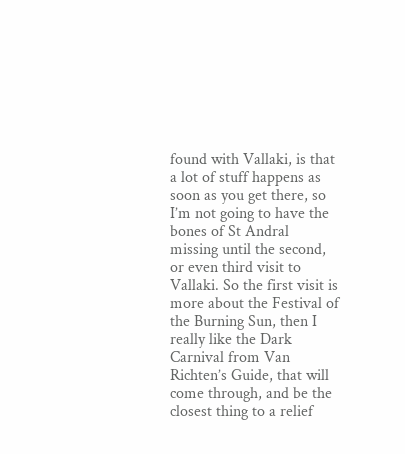found with Vallaki, is that a lot of stuff happens as soon as you get there, so I’m not going to have the bones of St Andral missing until the second, or even third visit to Vallaki. So the first visit is more about the Festival of the Burning Sun, then I really like the Dark Carnival from Van Richten’s Guide, that will come through, and be the closest thing to a relief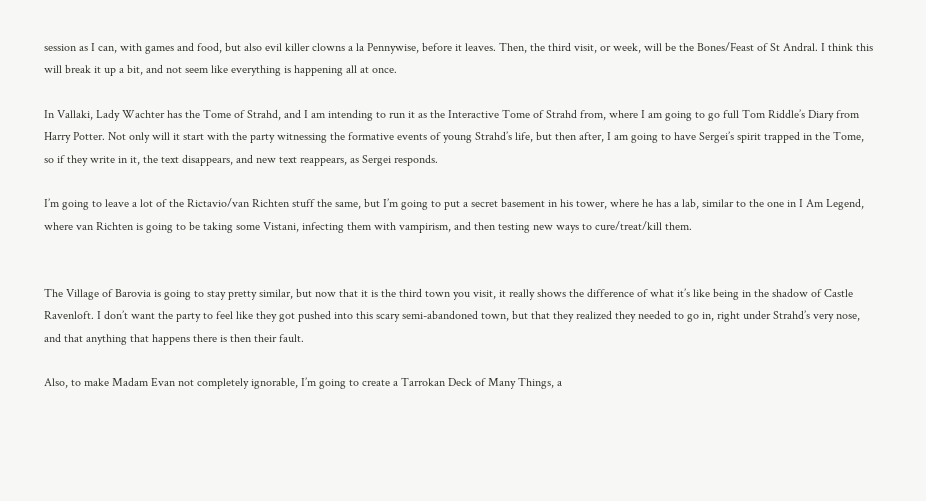session as I can, with games and food, but also evil killer clowns a la Pennywise, before it leaves. Then, the third visit, or week, will be the Bones/Feast of St Andral. I think this will break it up a bit, and not seem like everything is happening all at once.

In Vallaki, Lady Wachter has the Tome of Strahd, and I am intending to run it as the Interactive Tome of Strahd from, where I am going to go full Tom Riddle’s Diary from Harry Potter. Not only will it start with the party witnessing the formative events of young Strahd’s life, but then after, I am going to have Sergei’s spirit trapped in the Tome, so if they write in it, the text disappears, and new text reappears, as Sergei responds.

I’m going to leave a lot of the Rictavio/van Richten stuff the same, but I’m going to put a secret basement in his tower, where he has a lab, similar to the one in I Am Legend, where van Richten is going to be taking some Vistani, infecting them with vampirism, and then testing new ways to cure/treat/kill them.


The Village of Barovia is going to stay pretty similar, but now that it is the third town you visit, it really shows the difference of what it’s like being in the shadow of Castle Ravenloft. I don’t want the party to feel like they got pushed into this scary semi-abandoned town, but that they realized they needed to go in, right under Strahd’s very nose, and that anything that happens there is then their fault.

Also, to make Madam Evan not completely ignorable, I’m going to create a Tarrokan Deck of Many Things, a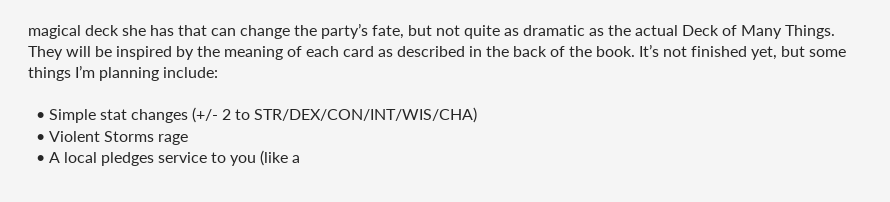magical deck she has that can change the party’s fate, but not quite as dramatic as the actual Deck of Many Things. They will be inspired by the meaning of each card as described in the back of the book. It’s not finished yet, but some things I’m planning include:

  • Simple stat changes (+/- 2 to STR/DEX/CON/INT/WIS/CHA)
  • Violent Storms rage
  • A local pledges service to you (like a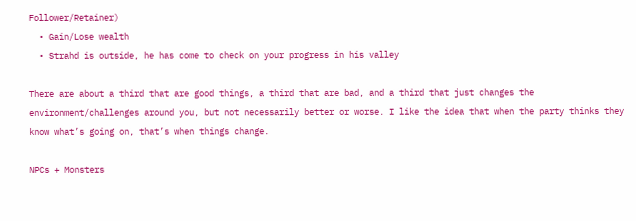Follower/Retainer)
  • Gain/Lose wealth
  • Strahd is outside, he has come to check on your progress in his valley

There are about a third that are good things, a third that are bad, and a third that just changes the environment/challenges around you, but not necessarily better or worse. I like the idea that when the party thinks they know what’s going on, that’s when things change.

NPCs + Monsters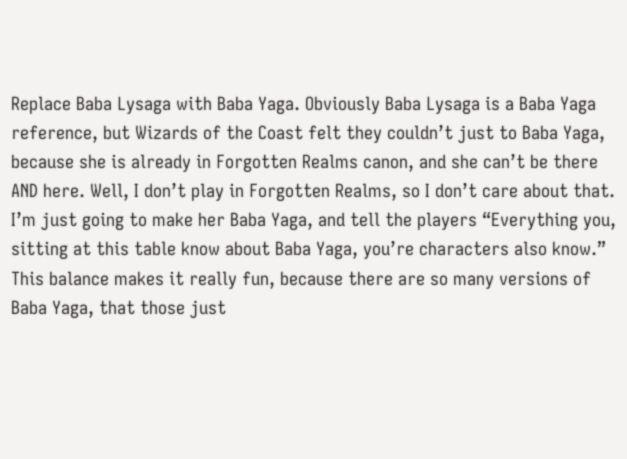Replace Baba Lysaga with Baba Yaga. Obviously Baba Lysaga is a Baba Yaga reference, but Wizards of the Coast felt they couldn’t just to Baba Yaga, because she is already in Forgotten Realms canon, and she can’t be there AND here. Well, I don’t play in Forgotten Realms, so I don’t care about that. I’m just going to make her Baba Yaga, and tell the players “Everything you, sitting at this table know about Baba Yaga, you’re characters also know.” This balance makes it really fun, because there are so many versions of Baba Yaga, that those just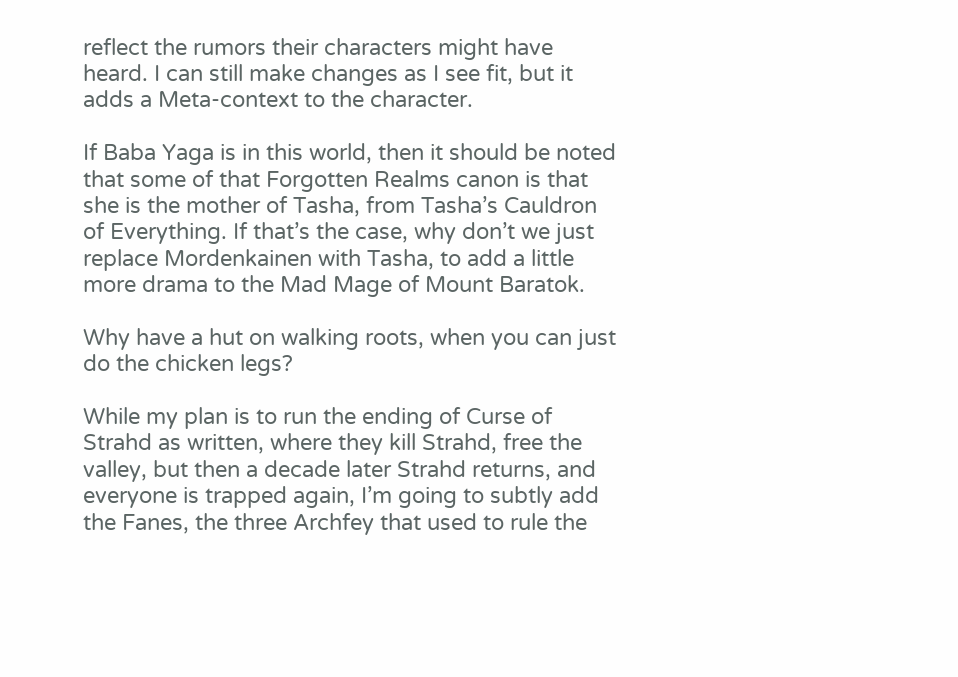reflect the rumors their characters might have heard. I can still make changes as I see fit, but it adds a Meta-context to the character.

If Baba Yaga is in this world, then it should be noted that some of that Forgotten Realms canon is that she is the mother of Tasha, from Tasha’s Cauldron of Everything. If that’s the case, why don’t we just replace Mordenkainen with Tasha, to add a little more drama to the Mad Mage of Mount Baratok.

Why have a hut on walking roots, when you can just do the chicken legs?

While my plan is to run the ending of Curse of Strahd as written, where they kill Strahd, free the valley, but then a decade later Strahd returns, and everyone is trapped again, I’m going to subtly add the Fanes, the three Archfey that used to rule the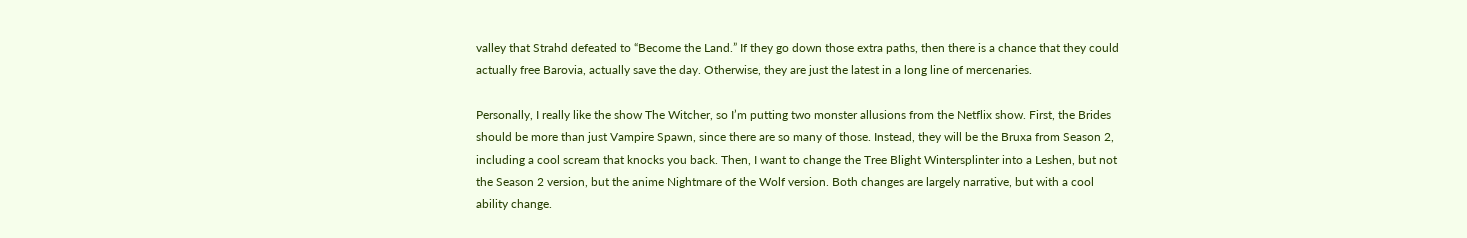valley that Strahd defeated to “Become the Land.” If they go down those extra paths, then there is a chance that they could actually free Barovia, actually save the day. Otherwise, they are just the latest in a long line of mercenaries.

Personally, I really like the show The Witcher, so I’m putting two monster allusions from the Netflix show. First, the Brides should be more than just Vampire Spawn, since there are so many of those. Instead, they will be the Bruxa from Season 2, including a cool scream that knocks you back. Then, I want to change the Tree Blight Wintersplinter into a Leshen, but not the Season 2 version, but the anime Nightmare of the Wolf version. Both changes are largely narrative, but with a cool ability change.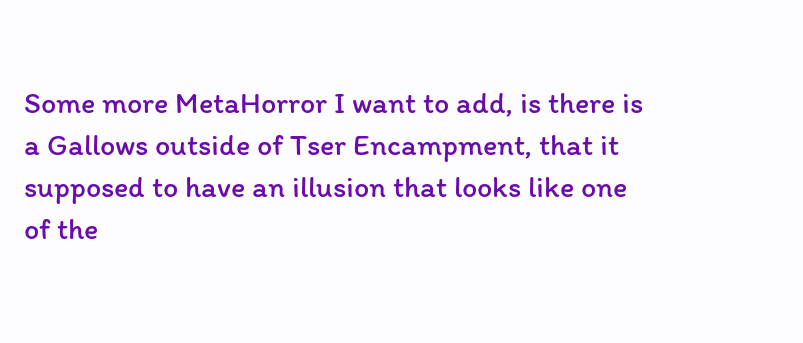Some more MetaHorror I want to add, is there is a Gallows outside of Tser Encampment, that it supposed to have an illusion that looks like one of the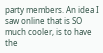party members. An idea I saw online that is SO much cooler, is to have the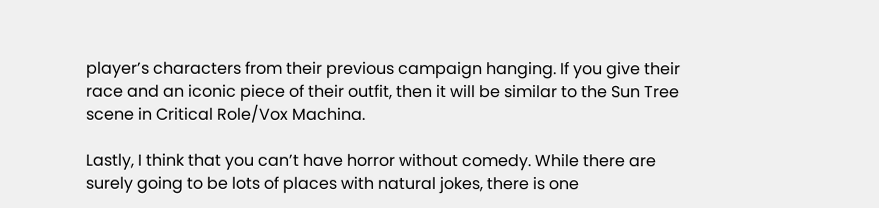player’s characters from their previous campaign hanging. If you give their race and an iconic piece of their outfit, then it will be similar to the Sun Tree scene in Critical Role/Vox Machina.

Lastly, I think that you can’t have horror without comedy. While there are surely going to be lots of places with natural jokes, there is one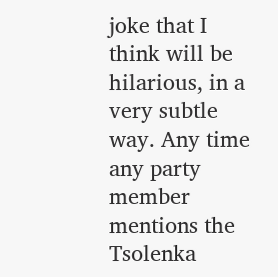joke that I think will be hilarious, in a very subtle way. Any time any party member mentions the Tsolenka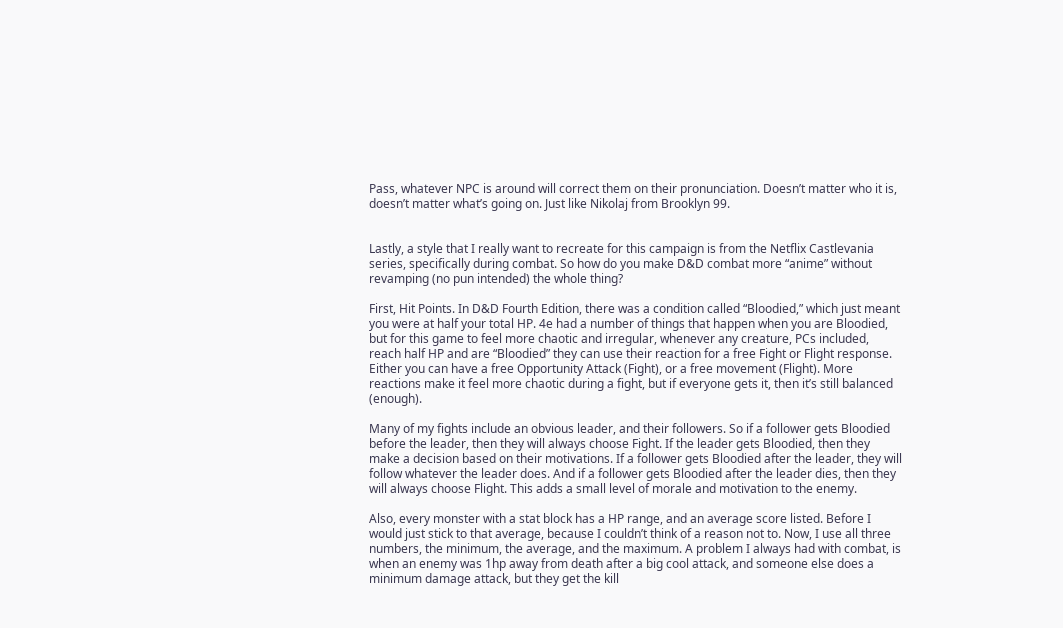Pass, whatever NPC is around will correct them on their pronunciation. Doesn’t matter who it is, doesn’t matter what’s going on. Just like Nikolaj from Brooklyn 99.


Lastly, a style that I really want to recreate for this campaign is from the Netflix Castlevania series, specifically during combat. So how do you make D&D combat more “anime” without revamping (no pun intended) the whole thing?

First, Hit Points. In D&D Fourth Edition, there was a condition called “Bloodied,” which just meant you were at half your total HP. 4e had a number of things that happen when you are Bloodied, but for this game to feel more chaotic and irregular, whenever any creature, PCs included, reach half HP and are “Bloodied” they can use their reaction for a free Fight or Flight response. Either you can have a free Opportunity Attack (Fight), or a free movement (Flight). More reactions make it feel more chaotic during a fight, but if everyone gets it, then it’s still balanced (enough).

Many of my fights include an obvious leader, and their followers. So if a follower gets Bloodied before the leader, then they will always choose Fight. If the leader gets Bloodied, then they make a decision based on their motivations. If a follower gets Bloodied after the leader, they will follow whatever the leader does. And if a follower gets Bloodied after the leader dies, then they will always choose Flight. This adds a small level of morale and motivation to the enemy.

Also, every monster with a stat block has a HP range, and an average score listed. Before I would just stick to that average, because I couldn’t think of a reason not to. Now, I use all three numbers, the minimum, the average, and the maximum. A problem I always had with combat, is when an enemy was 1hp away from death after a big cool attack, and someone else does a minimum damage attack, but they get the kill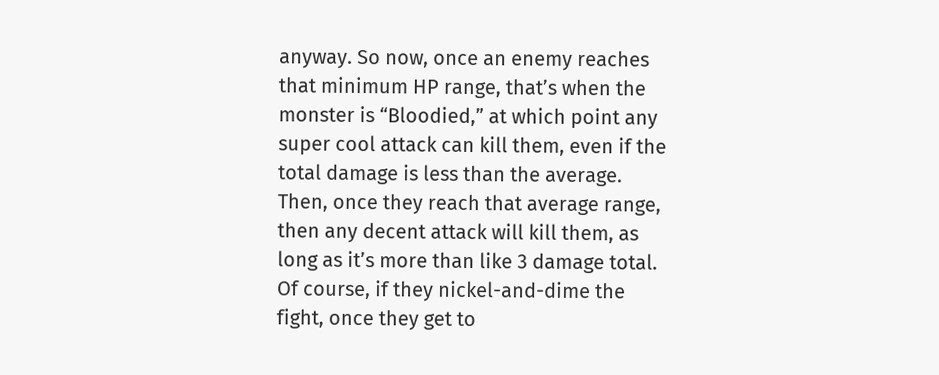anyway. So now, once an enemy reaches that minimum HP range, that’s when the monster is “Bloodied,” at which point any super cool attack can kill them, even if the total damage is less than the average. Then, once they reach that average range, then any decent attack will kill them, as long as it’s more than like 3 damage total. Of course, if they nickel-and-dime the fight, once they get to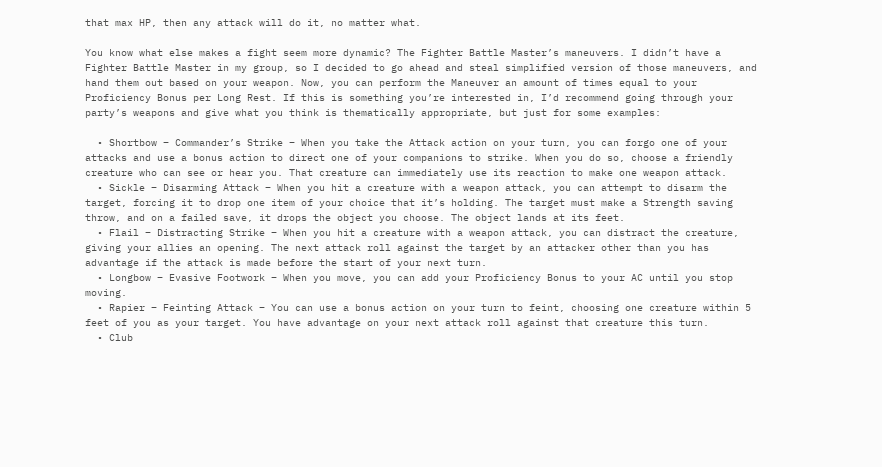that max HP, then any attack will do it, no matter what.

You know what else makes a fight seem more dynamic? The Fighter Battle Master’s maneuvers. I didn’t have a Fighter Battle Master in my group, so I decided to go ahead and steal simplified version of those maneuvers, and hand them out based on your weapon. Now, you can perform the Maneuver an amount of times equal to your Proficiency Bonus per Long Rest. If this is something you’re interested in, I’d recommend going through your party’s weapons and give what you think is thematically appropriate, but just for some examples:

  • Shortbow – Commander’s Strike – When you take the Attack action on your turn, you can forgo one of your attacks and use a bonus action to direct one of your companions to strike. When you do so, choose a friendly creature who can see or hear you. That creature can immediately use its reaction to make one weapon attack.
  • Sickle – Disarming Attack – When you hit a creature with a weapon attack, you can attempt to disarm the target, forcing it to drop one item of your choice that it’s holding. The target must make a Strength saving throw, and on a failed save, it drops the object you choose. The object lands at its feet.
  • Flail – Distracting Strike – When you hit a creature with a weapon attack, you can distract the creature, giving your allies an opening. The next attack roll against the target by an attacker other than you has advantage if the attack is made before the start of your next turn.
  • Longbow – Evasive Footwork – When you move, you can add your Proficiency Bonus to your AC until you stop moving.
  • Rapier – Feinting Attack – You can use a bonus action on your turn to feint, choosing one creature within 5 feet of you as your target. You have advantage on your next attack roll against that creature this turn.
  • Club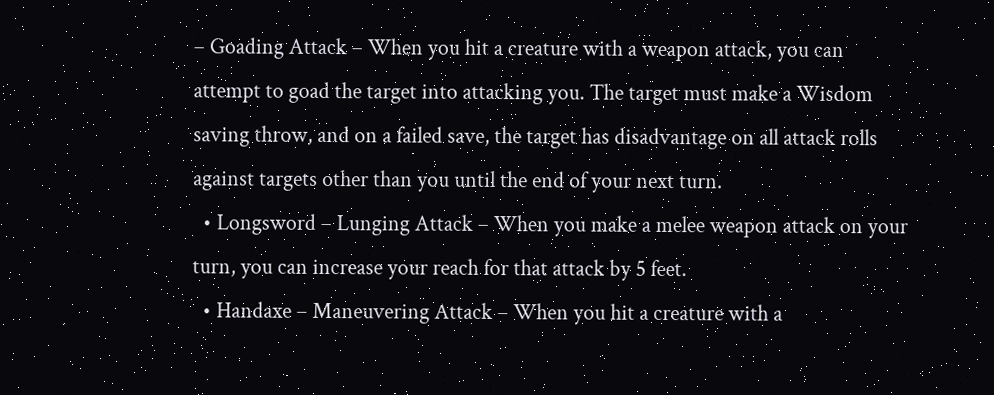– Goading Attack – When you hit a creature with a weapon attack, you can attempt to goad the target into attacking you. The target must make a Wisdom saving throw, and on a failed save, the target has disadvantage on all attack rolls against targets other than you until the end of your next turn.
  • Longsword – Lunging Attack – When you make a melee weapon attack on your turn, you can increase your reach for that attack by 5 feet.
  • Handaxe – Maneuvering Attack – When you hit a creature with a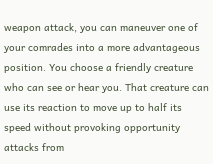weapon attack, you can maneuver one of your comrades into a more advantageous position. You choose a friendly creature who can see or hear you. That creature can use its reaction to move up to half its speed without provoking opportunity attacks from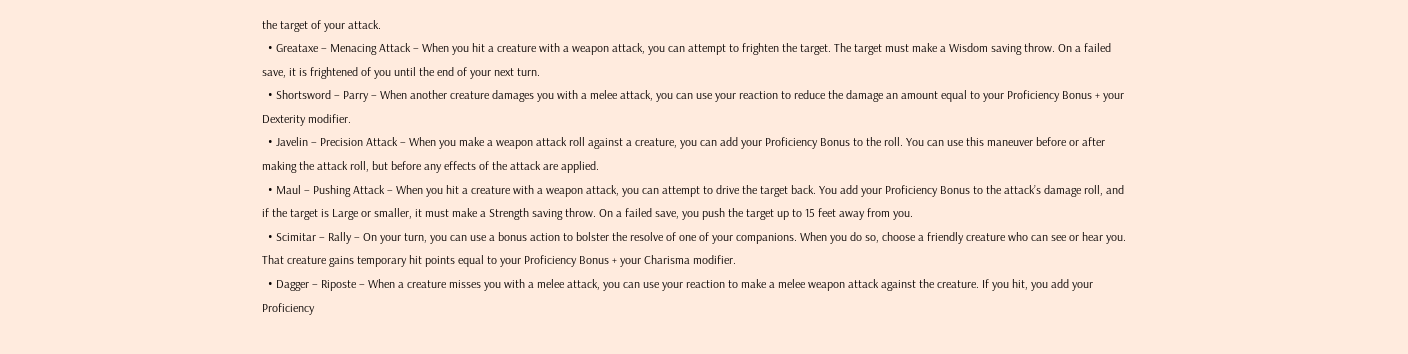the target of your attack.
  • Greataxe – Menacing Attack – When you hit a creature with a weapon attack, you can attempt to frighten the target. The target must make a Wisdom saving throw. On a failed save, it is frightened of you until the end of your next turn.
  • Shortsword – Parry – When another creature damages you with a melee attack, you can use your reaction to reduce the damage an amount equal to your Proficiency Bonus + your Dexterity modifier.
  • Javelin – Precision Attack – When you make a weapon attack roll against a creature, you can add your Proficiency Bonus to the roll. You can use this maneuver before or after making the attack roll, but before any effects of the attack are applied.
  • Maul – Pushing Attack – When you hit a creature with a weapon attack, you can attempt to drive the target back. You add your Proficiency Bonus to the attack’s damage roll, and if the target is Large or smaller, it must make a Strength saving throw. On a failed save, you push the target up to 15 feet away from you.
  • Scimitar – Rally – On your turn, you can use a bonus action to bolster the resolve of one of your companions. When you do so, choose a friendly creature who can see or hear you. That creature gains temporary hit points equal to your Proficiency Bonus + your Charisma modifier.
  • Dagger – Riposte – When a creature misses you with a melee attack, you can use your reaction to make a melee weapon attack against the creature. If you hit, you add your Proficiency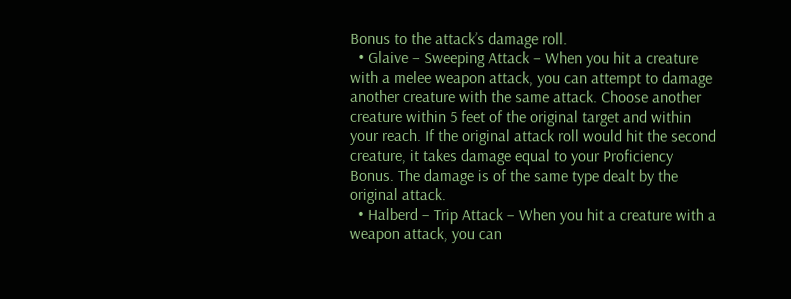Bonus to the attack’s damage roll.
  • Glaive – Sweeping Attack – When you hit a creature with a melee weapon attack, you can attempt to damage another creature with the same attack. Choose another creature within 5 feet of the original target and within your reach. If the original attack roll would hit the second creature, it takes damage equal to your Proficiency Bonus. The damage is of the same type dealt by the original attack.
  • Halberd – Trip Attack – When you hit a creature with a weapon attack, you can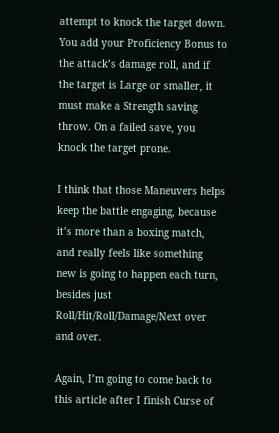attempt to knock the target down. You add your Proficiency Bonus to the attack’s damage roll, and if the target is Large or smaller, it must make a Strength saving throw. On a failed save, you knock the target prone.

I think that those Maneuvers helps keep the battle engaging, because it’s more than a boxing match, and really feels like something new is going to happen each turn, besides just Roll/Hit/Roll/Damage/Next over and over.

Again, I’m going to come back to this article after I finish Curse of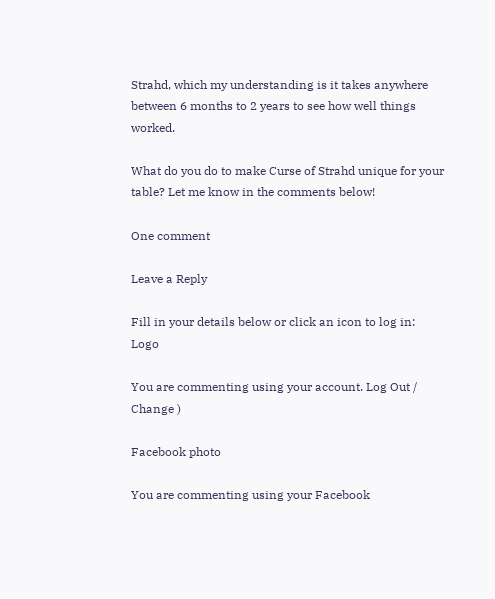Strahd, which my understanding is it takes anywhere between 6 months to 2 years to see how well things worked.

What do you do to make Curse of Strahd unique for your table? Let me know in the comments below!

One comment

Leave a Reply

Fill in your details below or click an icon to log in: Logo

You are commenting using your account. Log Out /  Change )

Facebook photo

You are commenting using your Facebook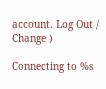account. Log Out /  Change )

Connecting to %s